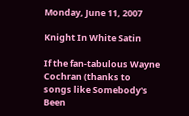Monday, June 11, 2007

Knight In White Satin

If the fan-tabulous Wayne Cochran (thanks to songs like Somebody's Been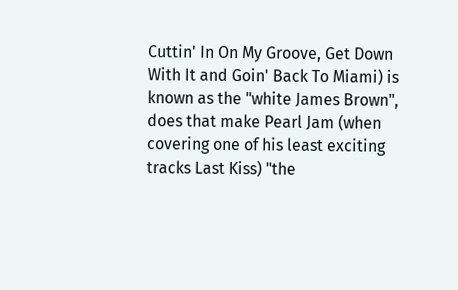Cuttin' In On My Groove, Get Down With It and Goin' Back To Miami) is known as the "white James Brown", does that make Pearl Jam (when covering one of his least exciting tracks Last Kiss) "the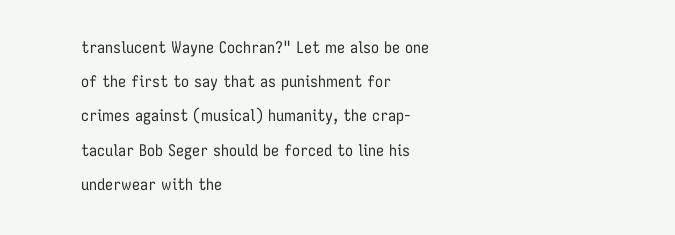translucent Wayne Cochran?" Let me also be one of the first to say that as punishment for crimes against (musical) humanity, the crap-tacular Bob Seger should be forced to line his underwear with the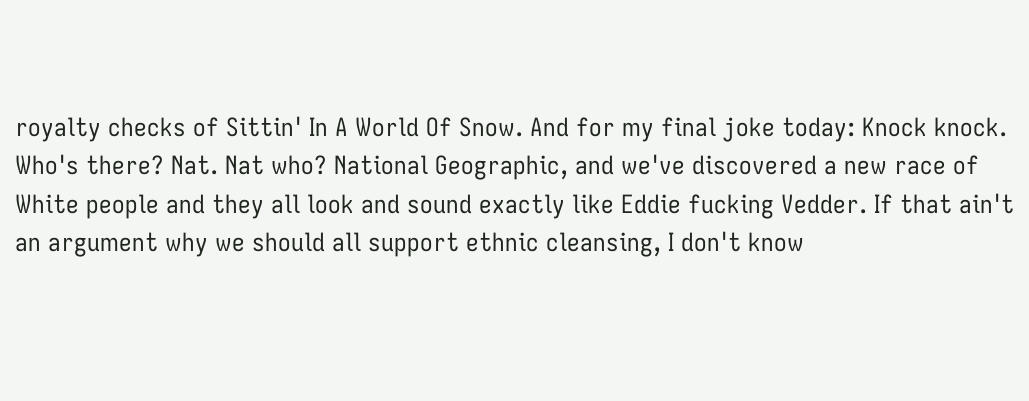royalty checks of Sittin' In A World Of Snow. And for my final joke today: Knock knock. Who's there? Nat. Nat who? National Geographic, and we've discovered a new race of White people and they all look and sound exactly like Eddie fucking Vedder. If that ain't an argument why we should all support ethnic cleansing, I don't know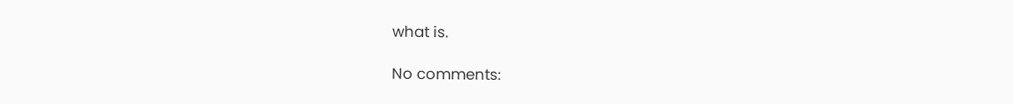what is.

No comments: